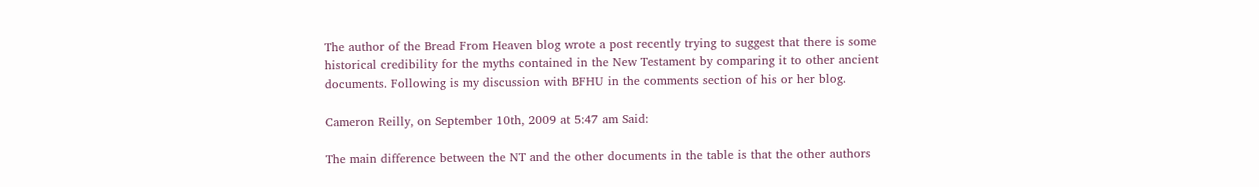The author of the Bread From Heaven blog wrote a post recently trying to suggest that there is some historical credibility for the myths contained in the New Testament by comparing it to other ancient documents. Following is my discussion with BFHU in the comments section of his or her blog.

Cameron Reilly, on September 10th, 2009 at 5:47 am Said:

The main difference between the NT and the other documents in the table is that the other authors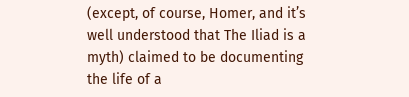(except, of course, Homer, and it’s well understood that The Iliad is a myth) claimed to be documenting the life of a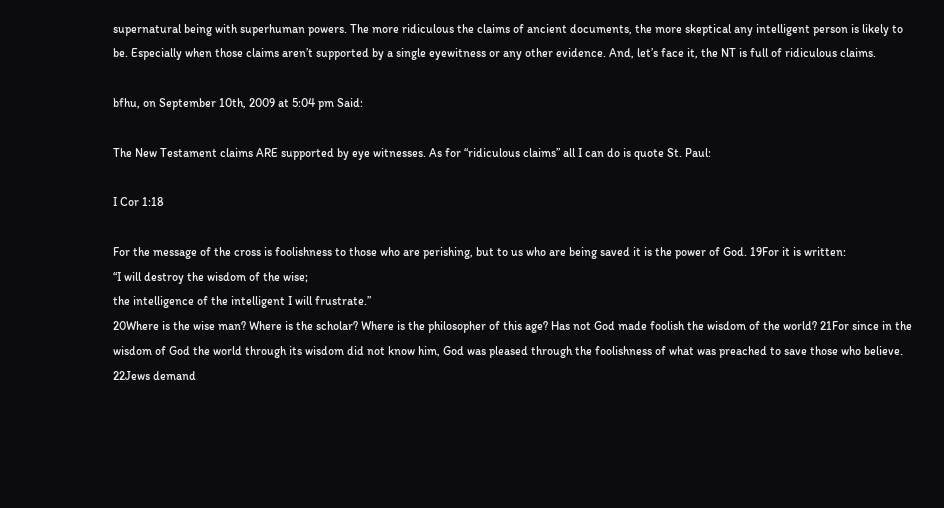supernatural being with superhuman powers. The more ridiculous the claims of ancient documents, the more skeptical any intelligent person is likely to be. Especially when those claims aren’t supported by a single eyewitness or any other evidence. And, let’s face it, the NT is full of ridiculous claims.

bfhu, on September 10th, 2009 at 5:04 pm Said:

The New Testament claims ARE supported by eye witnesses. As for “ridiculous claims” all I can do is quote St. Paul:

I Cor 1:18

For the message of the cross is foolishness to those who are perishing, but to us who are being saved it is the power of God. 19For it is written:
“I will destroy the wisdom of the wise;
the intelligence of the intelligent I will frustrate.”
20Where is the wise man? Where is the scholar? Where is the philosopher of this age? Has not God made foolish the wisdom of the world? 21For since in the wisdom of God the world through its wisdom did not know him, God was pleased through the foolishness of what was preached to save those who believe. 22Jews demand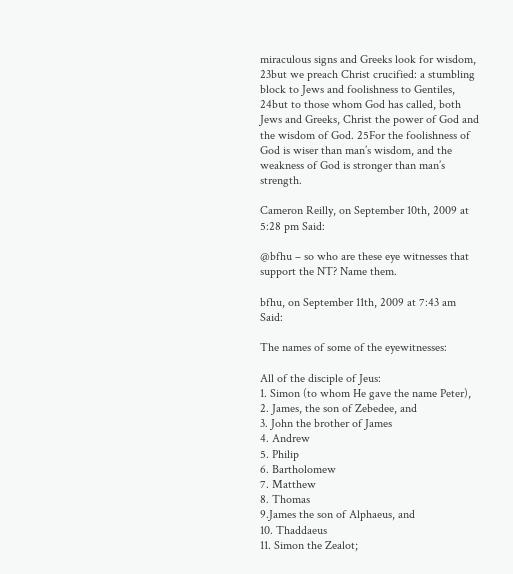miraculous signs and Greeks look for wisdom, 23but we preach Christ crucified: a stumbling block to Jews and foolishness to Gentiles, 24but to those whom God has called, both Jews and Greeks, Christ the power of God and the wisdom of God. 25For the foolishness of God is wiser than man’s wisdom, and the weakness of God is stronger than man’s strength.

Cameron Reilly, on September 10th, 2009 at 5:28 pm Said:

@bfhu – so who are these eye witnesses that support the NT? Name them.

bfhu, on September 11th, 2009 at 7:43 am Said:

The names of some of the eyewitnesses:

All of the disciple of Jeus:
1. Simon (to whom He gave the name Peter),
2. James, the son of Zebedee, and
3. John the brother of James
4. Andrew
5. Philip
6. Bartholomew
7. Matthew
8. Thomas
9.James the son of Alphaeus, and
10. Thaddaeus
11. Simon the Zealot;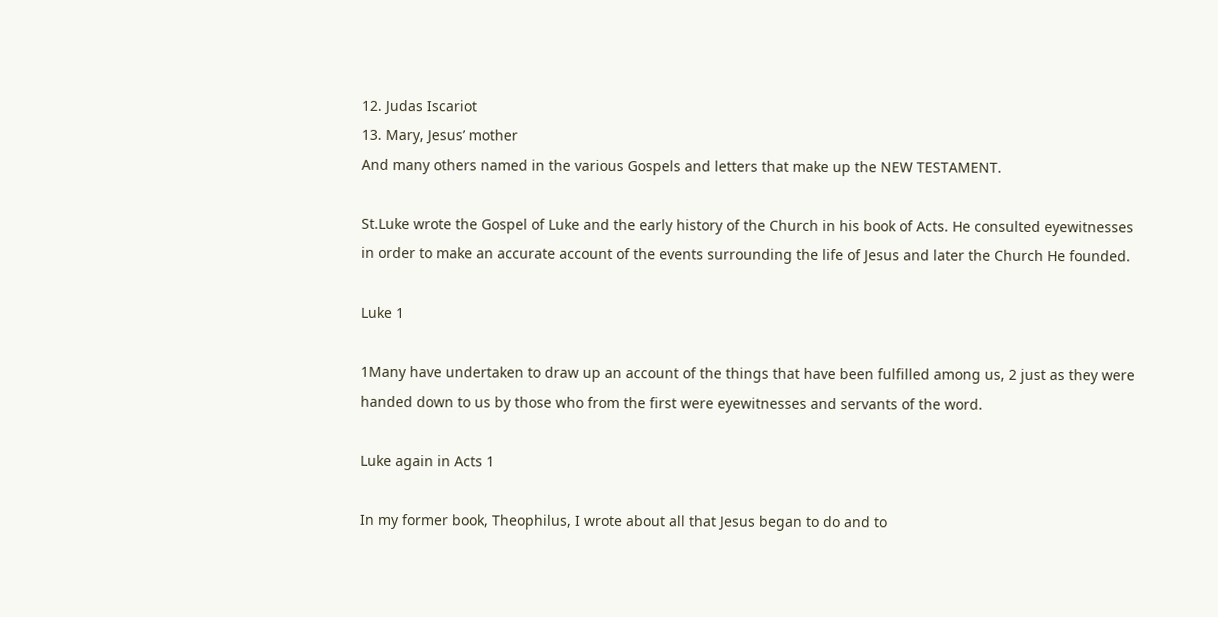12. Judas Iscariot
13. Mary, Jesus’ mother
And many others named in the various Gospels and letters that make up the NEW TESTAMENT.

St.Luke wrote the Gospel of Luke and the early history of the Church in his book of Acts. He consulted eyewitnesses in order to make an accurate account of the events surrounding the life of Jesus and later the Church He founded.

Luke 1

1Many have undertaken to draw up an account of the things that have been fulfilled among us, 2 just as they were handed down to us by those who from the first were eyewitnesses and servants of the word.

Luke again in Acts 1

In my former book, Theophilus, I wrote about all that Jesus began to do and to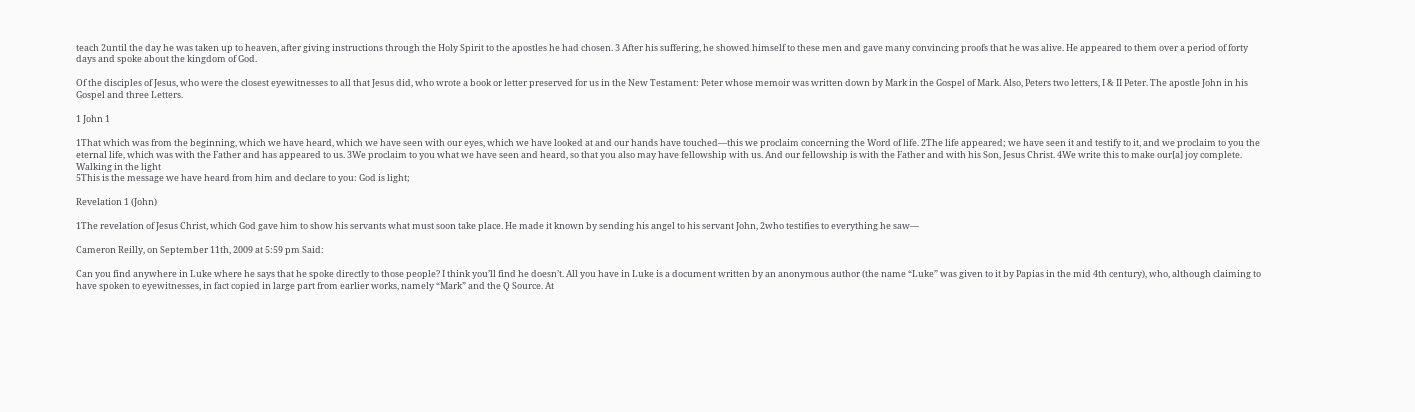teach 2until the day he was taken up to heaven, after giving instructions through the Holy Spirit to the apostles he had chosen. 3 After his suffering, he showed himself to these men and gave many convincing proofs that he was alive. He appeared to them over a period of forty days and spoke about the kingdom of God.

Of the disciples of Jesus, who were the closest eyewitnesses to all that Jesus did, who wrote a book or letter preserved for us in the New Testament: Peter whose memoir was written down by Mark in the Gospel of Mark. Also, Peters two letters, I & II Peter. The apostle John in his Gospel and three Letters.

1 John 1

1That which was from the beginning, which we have heard, which we have seen with our eyes, which we have looked at and our hands have touched—this we proclaim concerning the Word of life. 2The life appeared; we have seen it and testify to it, and we proclaim to you the eternal life, which was with the Father and has appeared to us. 3We proclaim to you what we have seen and heard, so that you also may have fellowship with us. And our fellowship is with the Father and with his Son, Jesus Christ. 4We write this to make our[a] joy complete.
Walking in the light
5This is the message we have heard from him and declare to you: God is light;

Revelation 1 (John)

1The revelation of Jesus Christ, which God gave him to show his servants what must soon take place. He made it known by sending his angel to his servant John, 2who testifies to everything he saw—

Cameron Reilly, on September 11th, 2009 at 5:59 pm Said:

Can you find anywhere in Luke where he says that he spoke directly to those people? I think you’ll find he doesn’t. All you have in Luke is a document written by an anonymous author (the name “Luke” was given to it by Papias in the mid 4th century), who, although claiming to have spoken to eyewitnesses, in fact copied in large part from earlier works, namely “Mark” and the Q Source. At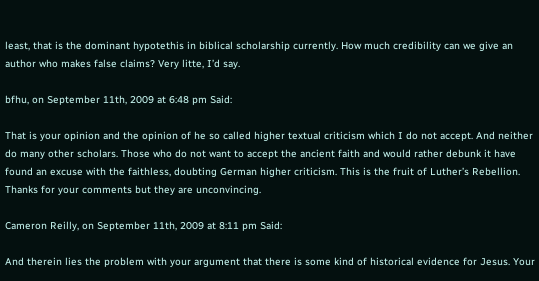least, that is the dominant hypotethis in biblical scholarship currently. How much credibility can we give an author who makes false claims? Very litte, I’d say.

bfhu, on September 11th, 2009 at 6:48 pm Said:

That is your opinion and the opinion of he so called higher textual criticism which I do not accept. And neither do many other scholars. Those who do not want to accept the ancient faith and would rather debunk it have found an excuse with the faithless, doubting German higher criticism. This is the fruit of Luther’s Rebellion. Thanks for your comments but they are unconvincing.

Cameron Reilly, on September 11th, 2009 at 8:11 pm Said:

And therein lies the problem with your argument that there is some kind of historical evidence for Jesus. Your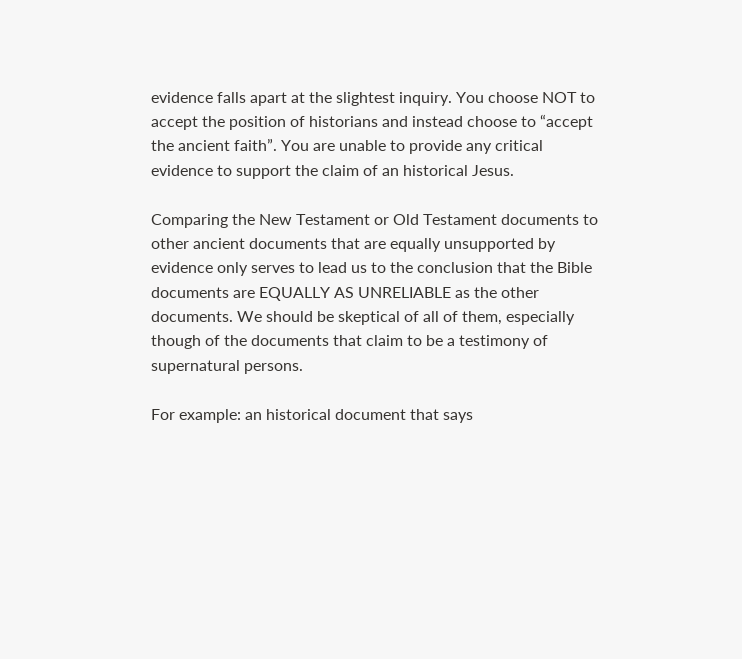evidence falls apart at the slightest inquiry. You choose NOT to accept the position of historians and instead choose to “accept the ancient faith”. You are unable to provide any critical evidence to support the claim of an historical Jesus.

Comparing the New Testament or Old Testament documents to other ancient documents that are equally unsupported by evidence only serves to lead us to the conclusion that the Bible documents are EQUALLY AS UNRELIABLE as the other documents. We should be skeptical of all of them, especially though of the documents that claim to be a testimony of supernatural persons.

For example: an historical document that says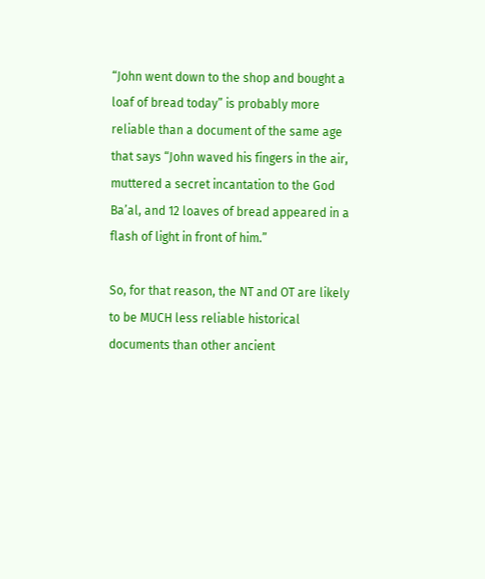“John went down to the shop and bought a loaf of bread today” is probably more reliable than a document of the same age that says “John waved his fingers in the air, muttered a secret incantation to the God Ba’al, and 12 loaves of bread appeared in a flash of light in front of him.”

So, for that reason, the NT and OT are likely to be MUCH less reliable historical documents than other ancient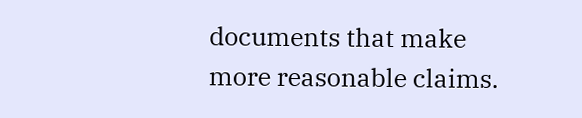documents that make more reasonable claims.